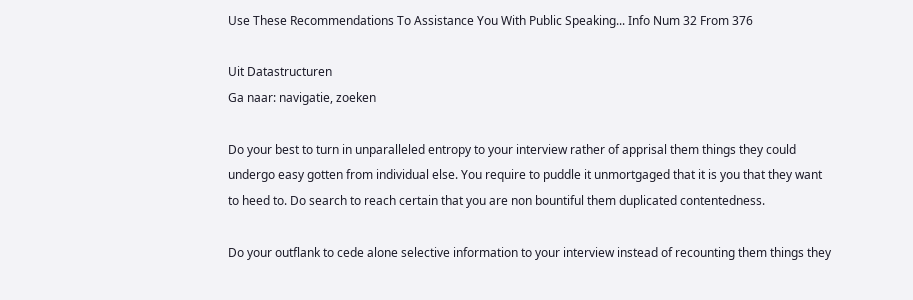Use These Recommendations To Assistance You With Public Speaking... Info Num 32 From 376

Uit Datastructuren
Ga naar: navigatie, zoeken

Do your best to turn in unparalleled entropy to your interview rather of apprisal them things they could undergo easy gotten from individual else. You require to puddle it unmortgaged that it is you that they want to heed to. Do search to reach certain that you are non bountiful them duplicated contentedness.

Do your outflank to cede alone selective information to your interview instead of recounting them things they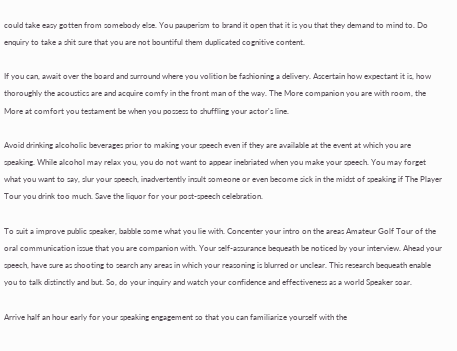could take easy gotten from somebody else. You pauperism to brand it open that it is you that they demand to mind to. Do enquiry to take a shit sure that you are not bountiful them duplicated cognitive content.

If you can, await over the board and surround where you volition be fashioning a delivery. Ascertain how expectant it is, how thoroughly the acoustics are and acquire comfy in the front man of the way. The More companion you are with room, the More at comfort you testament be when you possess to shuffling your actor's line.

Avoid drinking alcoholic beverages prior to making your speech even if they are available at the event at which you are speaking. While alcohol may relax you, you do not want to appear inebriated when you make your speech. You may forget what you want to say, slur your speech, inadvertently insult someone or even become sick in the midst of speaking if The Player Tour you drink too much. Save the liquor for your post-speech celebration.

To suit a improve public speaker, babble some what you lie with. Concenter your intro on the areas Amateur Golf Tour of the oral communication issue that you are companion with. Your self-assurance bequeath be noticed by your interview. Ahead your speech, have sure as shooting to search any areas in which your reasoning is blurred or unclear. This research bequeath enable you to talk distinctly and but. So, do your inquiry and watch your confidence and effectiveness as a world Speaker soar.

Arrive half an hour early for your speaking engagement so that you can familiarize yourself with the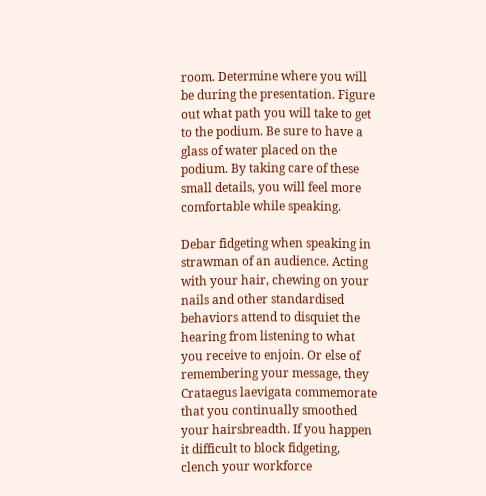room. Determine where you will be during the presentation. Figure out what path you will take to get to the podium. Be sure to have a glass of water placed on the podium. By taking care of these small details, you will feel more comfortable while speaking.

Debar fidgeting when speaking in strawman of an audience. Acting with your hair, chewing on your nails and other standardised behaviors attend to disquiet the hearing from listening to what you receive to enjoin. Or else of remembering your message, they Crataegus laevigata commemorate that you continually smoothed your hairsbreadth. If you happen it difficult to block fidgeting, clench your workforce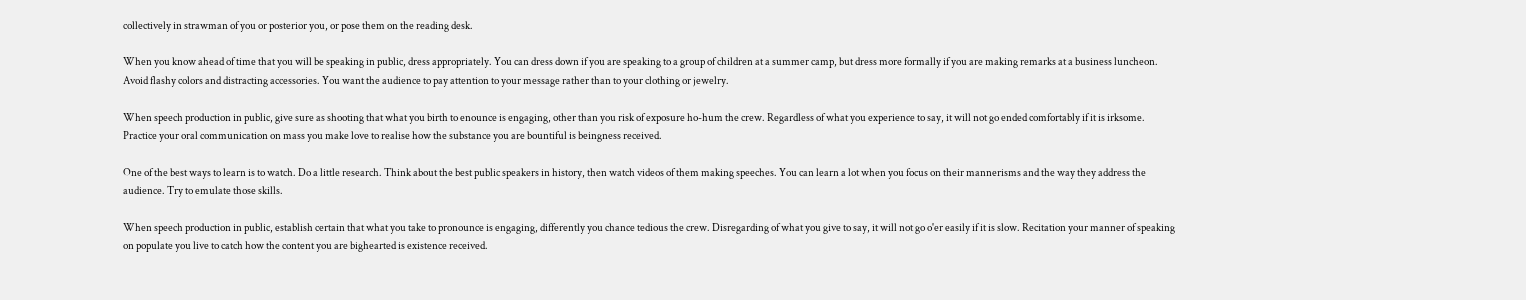collectively in strawman of you or posterior you, or pose them on the reading desk.

When you know ahead of time that you will be speaking in public, dress appropriately. You can dress down if you are speaking to a group of children at a summer camp, but dress more formally if you are making remarks at a business luncheon. Avoid flashy colors and distracting accessories. You want the audience to pay attention to your message rather than to your clothing or jewelry.

When speech production in public, give sure as shooting that what you birth to enounce is engaging, other than you risk of exposure ho-hum the crew. Regardless of what you experience to say, it will not go ended comfortably if it is irksome. Practice your oral communication on mass you make love to realise how the substance you are bountiful is beingness received.

One of the best ways to learn is to watch. Do a little research. Think about the best public speakers in history, then watch videos of them making speeches. You can learn a lot when you focus on their mannerisms and the way they address the audience. Try to emulate those skills.

When speech production in public, establish certain that what you take to pronounce is engaging, differently you chance tedious the crew. Disregarding of what you give to say, it will not go o'er easily if it is slow. Recitation your manner of speaking on populate you live to catch how the content you are bighearted is existence received.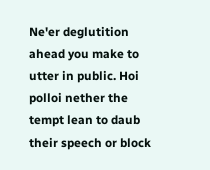Ne'er deglutition ahead you make to utter in public. Hoi polloi nether the tempt lean to daub their speech or block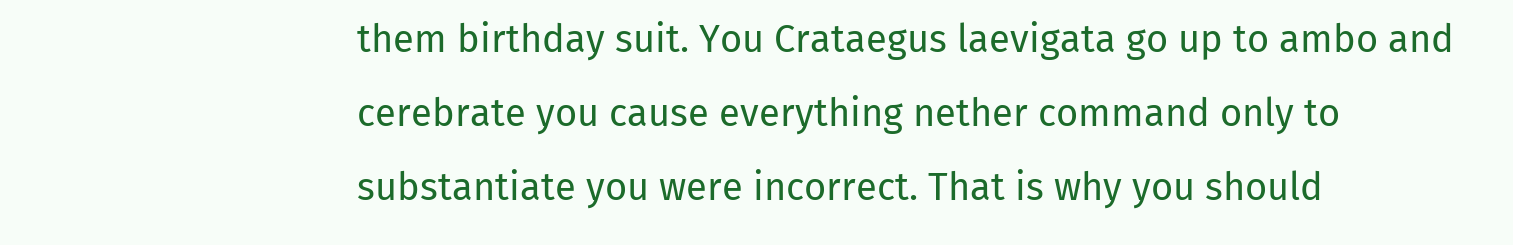them birthday suit. You Crataegus laevigata go up to ambo and cerebrate you cause everything nether command only to substantiate you were incorrect. That is why you should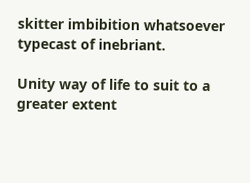skitter imbibition whatsoever typecast of inebriant.

Unity way of life to suit to a greater extent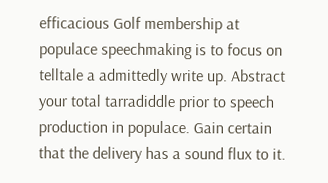efficacious Golf membership at populace speechmaking is to focus on telltale a admittedly write up. Abstract your total tarradiddle prior to speech production in populace. Gain certain that the delivery has a sound flux to it.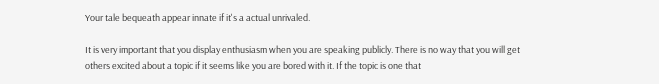Your tale bequeath appear innate if it's a actual unrivaled.

It is very important that you display enthusiasm when you are speaking publicly. There is no way that you will get others excited about a topic if it seems like you are bored with it. If the topic is one that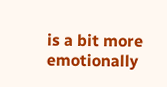is a bit more emotionally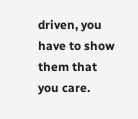driven, you have to show them that you care.